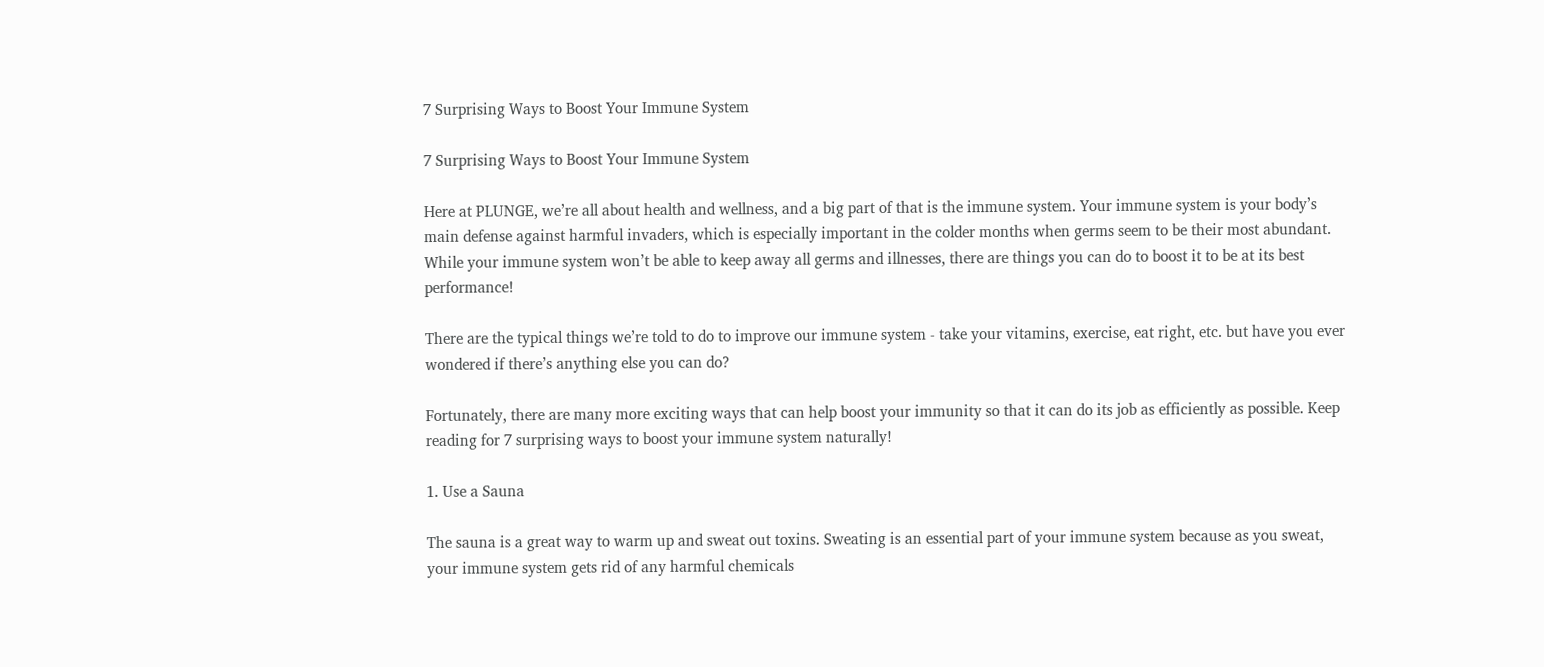7 Surprising Ways to Boost Your Immune System

7 Surprising Ways to Boost Your Immune System

Here at PLUNGE, we’re all about health and wellness, and a big part of that is the immune system. Your immune system is your body’s main defense against harmful invaders, which is especially important in the colder months when germs seem to be their most abundant. While your immune system won’t be able to keep away all germs and illnesses, there are things you can do to boost it to be at its best performance!

There are the typical things we’re told to do to improve our immune system - take your vitamins, exercise, eat right, etc. but have you ever wondered if there’s anything else you can do?

Fortunately, there are many more exciting ways that can help boost your immunity so that it can do its job as efficiently as possible. Keep reading for 7 surprising ways to boost your immune system naturally!

1. Use a Sauna

The sauna is a great way to warm up and sweat out toxins. Sweating is an essential part of your immune system because as you sweat, your immune system gets rid of any harmful chemicals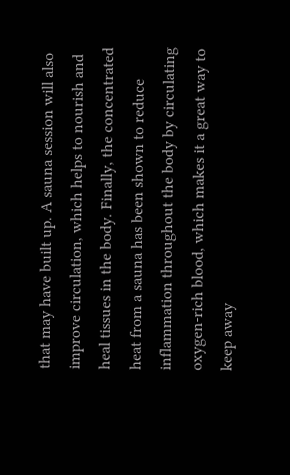that may have built up. A sauna session will also improve circulation, which helps to nourish and heal tissues in the body. Finally, the concentrated heat from a sauna has been shown to reduce inflammation throughout the body by circulating oxygen-rich blood, which makes it a great way to keep away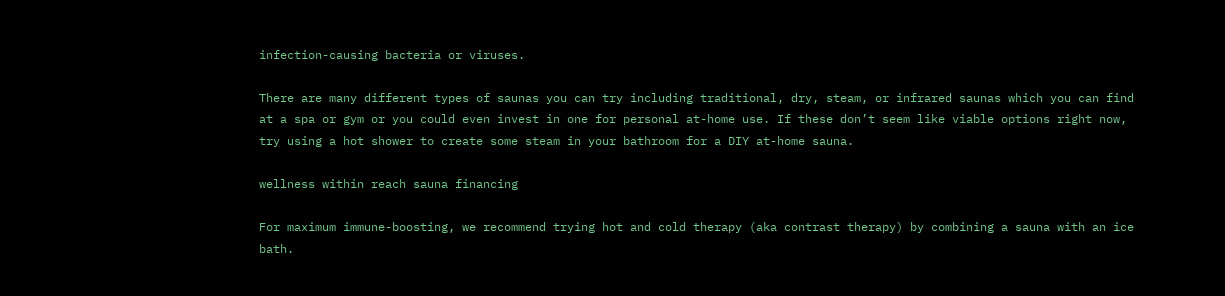infection-causing bacteria or viruses.

There are many different types of saunas you can try including traditional, dry, steam, or infrared saunas which you can find at a spa or gym or you could even invest in one for personal at-home use. If these don’t seem like viable options right now, try using a hot shower to create some steam in your bathroom for a DIY at-home sauna.

wellness within reach sauna financing

For maximum immune-boosting, we recommend trying hot and cold therapy (aka contrast therapy) by combining a sauna with an ice bath.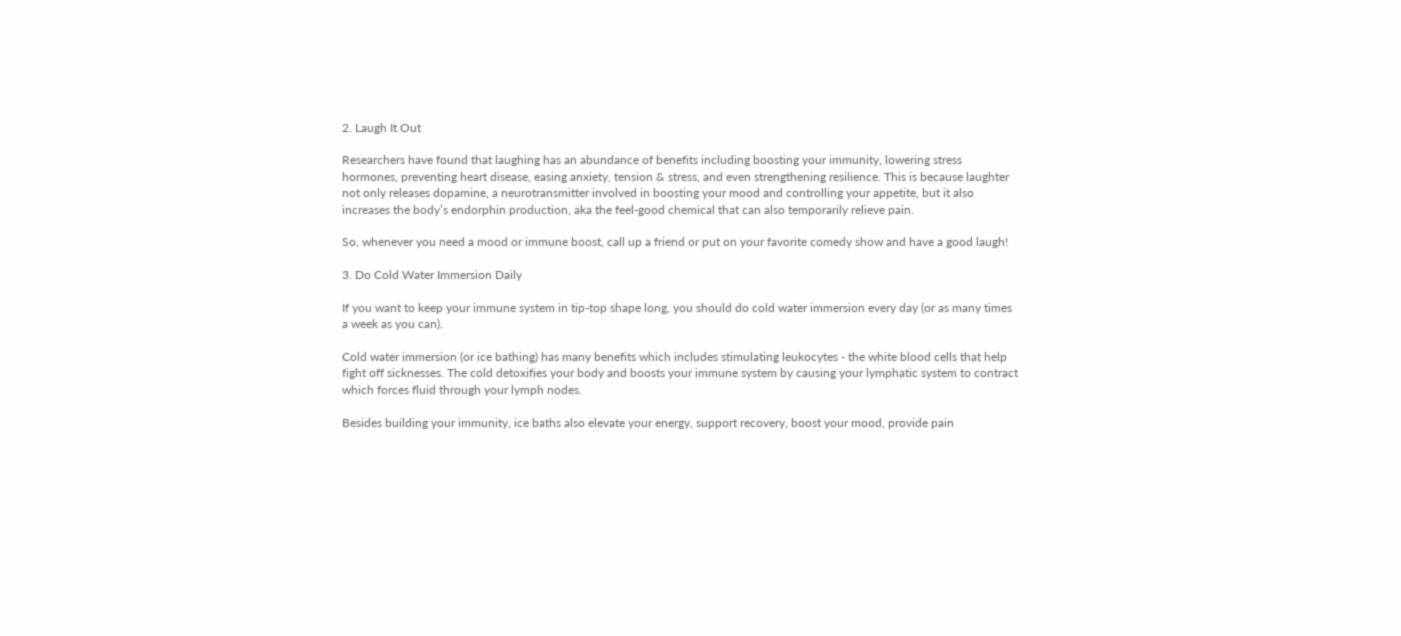2. Laugh It Out

Researchers have found that laughing has an abundance of benefits including boosting your immunity, lowering stress hormones, preventing heart disease, easing anxiety, tension & stress, and even strengthening resilience. This is because laughter not only releases dopamine, a neurotransmitter involved in boosting your mood and controlling your appetite, but it also increases the body’s endorphin production, aka the feel-good chemical that can also temporarily relieve pain.

So, whenever you need a mood or immune boost, call up a friend or put on your favorite comedy show and have a good laugh!

3. Do Cold Water Immersion Daily

If you want to keep your immune system in tip-top shape long, you should do cold water immersion every day (or as many times a week as you can).

Cold water immersion (or ice bathing) has many benefits which includes stimulating leukocytes - the white blood cells that help fight off sicknesses. The cold detoxifies your body and boosts your immune system by causing your lymphatic system to contract  which forces fluid through your lymph nodes.

Besides building your immunity, ice baths also elevate your energy, support recovery, boost your mood, provide pain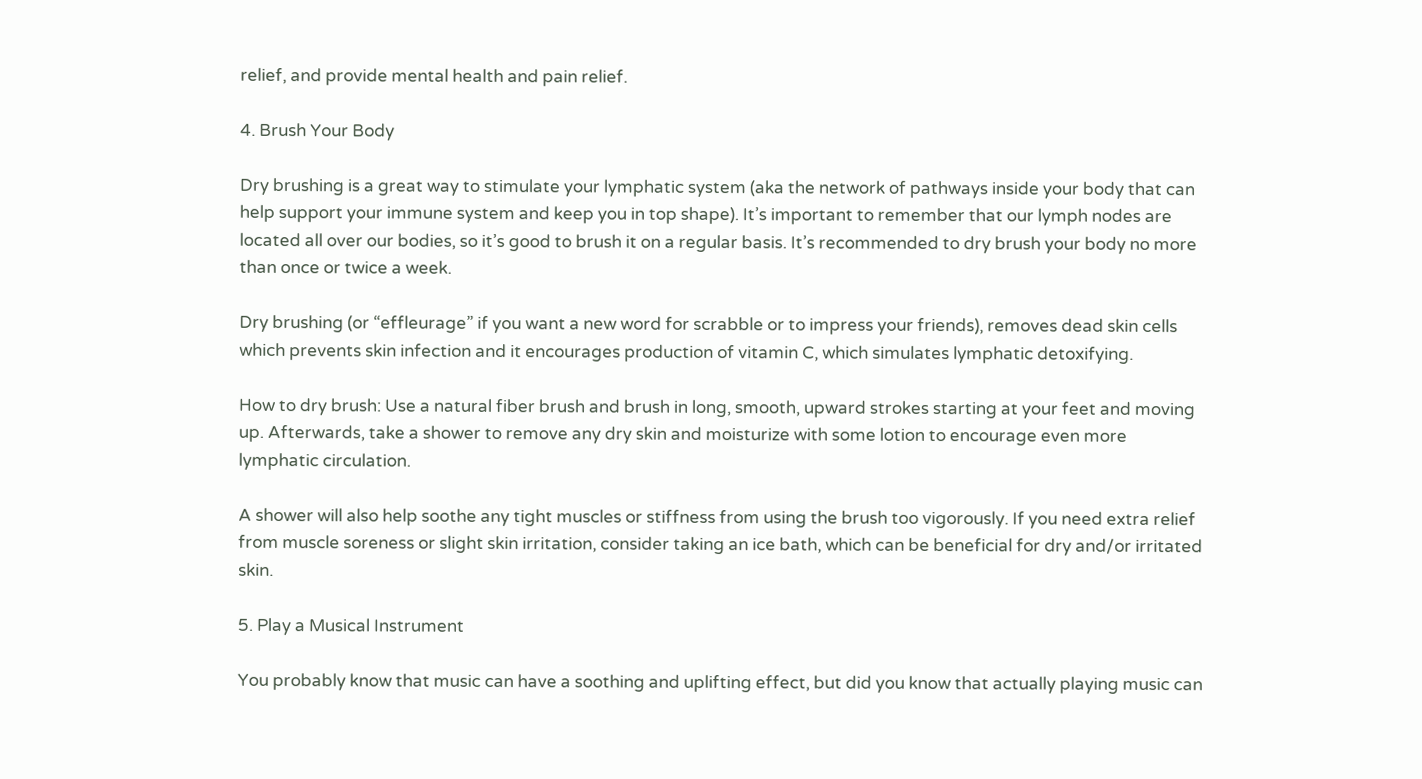relief, and provide mental health and pain relief.

4. Brush Your Body

Dry brushing is a great way to stimulate your lymphatic system (aka the network of pathways inside your body that can help support your immune system and keep you in top shape). It’s important to remember that our lymph nodes are located all over our bodies, so it’s good to brush it on a regular basis. It’s recommended to dry brush your body no more than once or twice a week.

Dry brushing (or “effleurage” if you want a new word for scrabble or to impress your friends), removes dead skin cells which prevents skin infection and it encourages production of vitamin C, which simulates lymphatic detoxifying.

How to dry brush: Use a natural fiber brush and brush in long, smooth, upward strokes starting at your feet and moving up. Afterwards, take a shower to remove any dry skin and moisturize with some lotion to encourage even more lymphatic circulation.

A shower will also help soothe any tight muscles or stiffness from using the brush too vigorously. If you need extra relief from muscle soreness or slight skin irritation, consider taking an ice bath, which can be beneficial for dry and/or irritated skin.

5. Play a Musical Instrument

You probably know that music can have a soothing and uplifting effect, but did you know that actually playing music can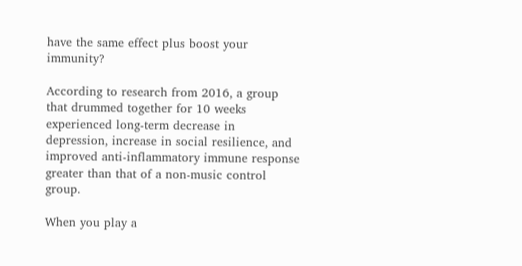have the same effect plus boost your immunity?

According to research from 2016, a group that drummed together for 10 weeks experienced long-term decrease in depression, increase in social resilience, and improved anti-inflammatory immune response greater than that of a non-music control group.

When you play a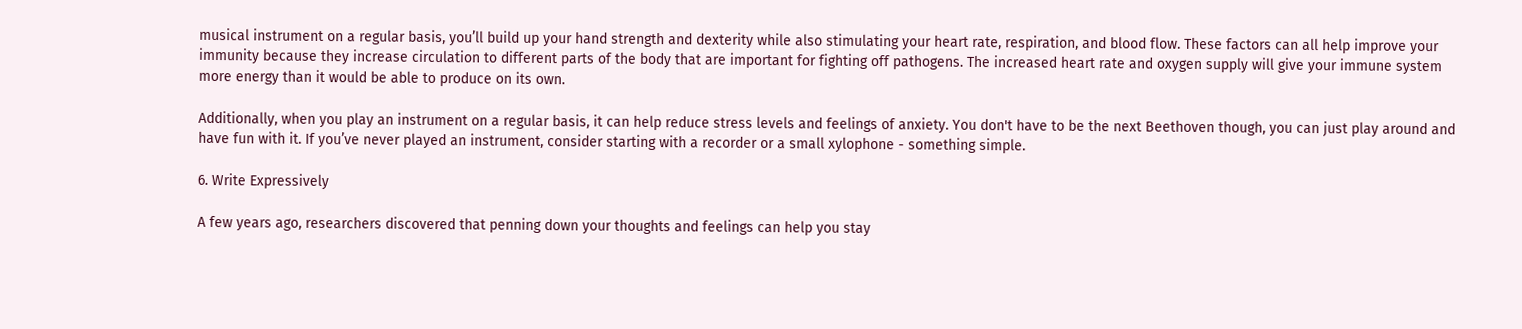musical instrument on a regular basis, you’ll build up your hand strength and dexterity while also stimulating your heart rate, respiration, and blood flow. These factors can all help improve your immunity because they increase circulation to different parts of the body that are important for fighting off pathogens. The increased heart rate and oxygen supply will give your immune system more energy than it would be able to produce on its own.

Additionally, when you play an instrument on a regular basis, it can help reduce stress levels and feelings of anxiety. You don't have to be the next Beethoven though, you can just play around and have fun with it. If you’ve never played an instrument, consider starting with a recorder or a small xylophone - something simple.

6. Write Expressively

A few years ago, researchers discovered that penning down your thoughts and feelings can help you stay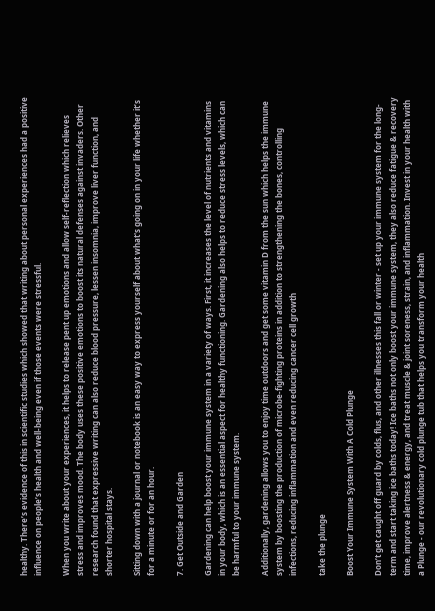healthy. There’s evidence of this in scientific studies which showed that writing about personal experiences had a positive influence on people’s health and well-being even if those events were stressful.

When you write about your experiences, it helps to release pent up emotions and allow self-reflection which relieves stress and improves mood. The body uses these positive emotions to boost its natural defenses against invaders. Other research found that expressive writing can also reduce blood pressure, lessen insomnia, improve liver function, and shorter hospital stays.

Sitting down with a journal or notebook is an easy way to express yourself about what's going on in your life whether it’s for a minute or for an hour.

7. Get Outside and Garden

Gardening can help boost your immune system in a variety of ways. First, it increases the level of nutrients and vitamins in your body, which is an essential aspect for healthy functioning. Gardening also helps to reduce stress levels, which can be harmful to your immune system.

Additionally, gardening allows you to enjoy time outdoors and get some vitamin D from the sun which helps the immune system by boosting the production of microbe-fighting proteins in addition to strengthening the bones, controlling infections, reducing inflammation and even reducing cancer cell growth

take the plunge

Boost Your Immune System With A Cold Plunge

Don’t get caught off guard by colds, flus, and other illnesses this fall or winter - set up your immune system for the long-term and start taking ice baths today! Ice baths not only boost your immune system, they also reduce fatigue & recovery time, improve alertness & energy, and treat muscle & joint soreness, strain, and inflammation. Invest in your health with a Plunge - our revolutionary cold plunge tub that helps you transform your health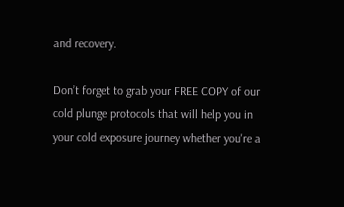and recovery.

Don’t forget to grab your FREE COPY of our cold plunge protocols that will help you in your cold exposure journey whether you're a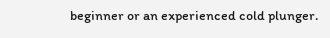beginner or an experienced cold plunger.